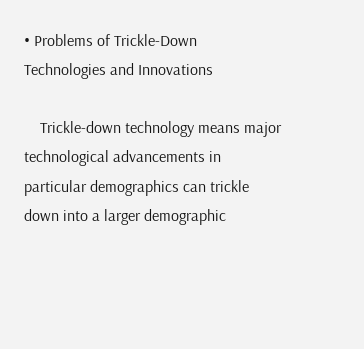• Problems of Trickle-Down Technologies and Innovations

    Trickle-down technology means major technological advancements in particular demographics can trickle down into a larger demographic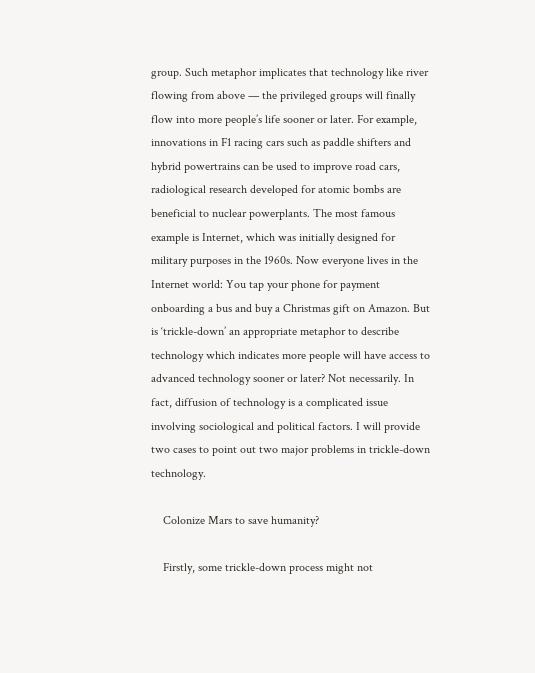group. Such metaphor implicates that technology like river flowing from above — the privileged groups will finally flow into more people’s life sooner or later. For example, innovations in F1 racing cars such as paddle shifters and hybrid powertrains can be used to improve road cars, radiological research developed for atomic bombs are beneficial to nuclear powerplants. The most famous example is Internet, which was initially designed for military purposes in the 1960s. Now everyone lives in the Internet world: You tap your phone for payment onboarding a bus and buy a Christmas gift on Amazon. But is ‘trickle-down’ an appropriate metaphor to describe technology which indicates more people will have access to advanced technology sooner or later? Not necessarily. In fact, diffusion of technology is a complicated issue involving sociological and political factors. I will provide two cases to point out two major problems in trickle-down technology.

    Colonize Mars to save humanity?

    Firstly, some trickle-down process might not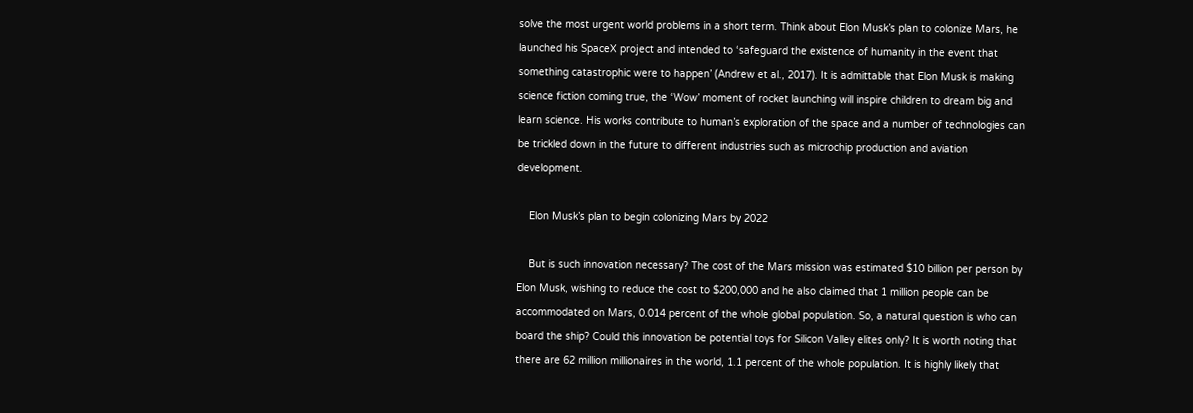solve the most urgent world problems in a short term. Think about Elon Musk’s plan to colonize Mars, he launched his SpaceX project and intended to ‘safeguard the existence of humanity in the event that something catastrophic were to happen’ (Andrew et al., 2017). It is admittable that Elon Musk is making science fiction coming true, the ‘Wow’ moment of rocket launching will inspire children to dream big and learn science. His works contribute to human’s exploration of the space and a number of technologies can be trickled down in the future to different industries such as microchip production and aviation development.

    Elon Musk’s plan to begin colonizing Mars by 2022

    But is such innovation necessary? The cost of the Mars mission was estimated $10 billion per person by Elon Musk, wishing to reduce the cost to $200,000 and he also claimed that 1 million people can be accommodated on Mars, 0.014 percent of the whole global population. So, a natural question is who can board the ship? Could this innovation be potential toys for Silicon Valley elites only? It is worth noting that there are 62 million millionaires in the world, 1.1 percent of the whole population. It is highly likely that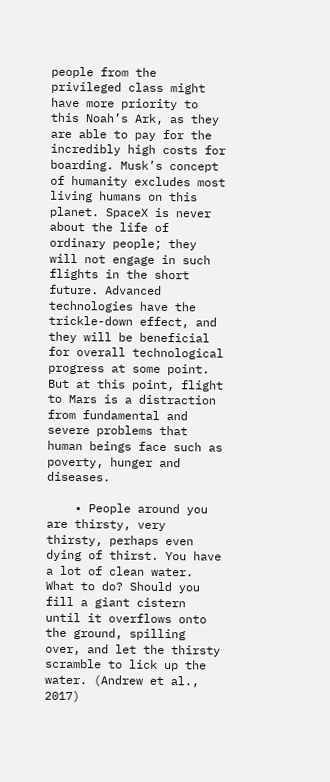people from the privileged class might have more priority to this Noah’s Ark, as they are able to pay for the incredibly high costs for boarding. Musk’s concept of humanity excludes most living humans on this planet. SpaceX is never about the life of ordinary people; they will not engage in such flights in the short future. Advanced technologies have the trickle-down effect, and they will be beneficial for overall technological progress at some point. But at this point, flight to Mars is a distraction from fundamental and severe problems that human beings face such as poverty, hunger and diseases.

    • People around you are thirsty, very thirsty, perhaps even dying of thirst. You have a lot of clean water. What to do? Should you fill a giant cistern until it overflows onto the ground, spilling over, and let the thirsty scramble to lick up the water. (Andrew et al., 2017)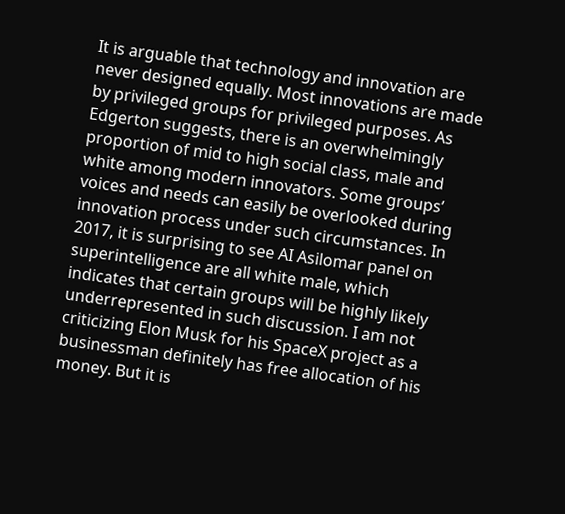It is arguable that technology and innovation are never designed equally. Most innovations are made by privileged groups for privileged purposes. As Edgerton suggests, there is an overwhelmingly proportion of mid to high social class, male and white among modern innovators. Some groups’ voices and needs can easily be overlooked during innovation process under such circumstances. In 2017, it is surprising to see AI Asilomar panel on superintelligence are all white male, which indicates that certain groups will be highly likely underrepresented in such discussion. I am not criticizing Elon Musk for his SpaceX project as a businessman definitely has free allocation of his money. But it is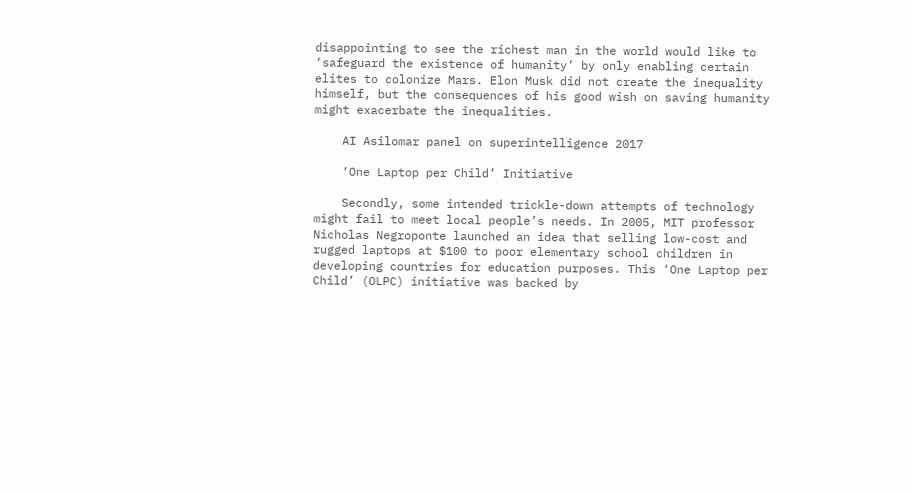disappointing to see the richest man in the world would like to ‘safeguard the existence of humanity’ by only enabling certain elites to colonize Mars. Elon Musk did not create the inequality himself, but the consequences of his good wish on saving humanity might exacerbate the inequalities.

    AI Asilomar panel on superintelligence 2017

    ‘One Laptop per Child’ Initiative

    Secondly, some intended trickle-down attempts of technology might fail to meet local people’s needs. In 2005, MIT professor Nicholas Negroponte launched an idea that selling low-cost and rugged laptops at $100 to poor elementary school children in developing countries for education purposes. This ‘One Laptop per Child’ (OLPC) initiative was backed by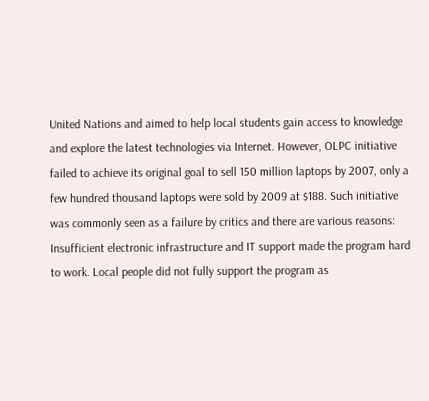United Nations and aimed to help local students gain access to knowledge and explore the latest technologies via Internet. However, OLPC initiative failed to achieve its original goal to sell 150 million laptops by 2007, only a few hundred thousand laptops were sold by 2009 at $188. Such initiative was commonly seen as a failure by critics and there are various reasons: Insufficient electronic infrastructure and IT support made the program hard to work. Local people did not fully support the program as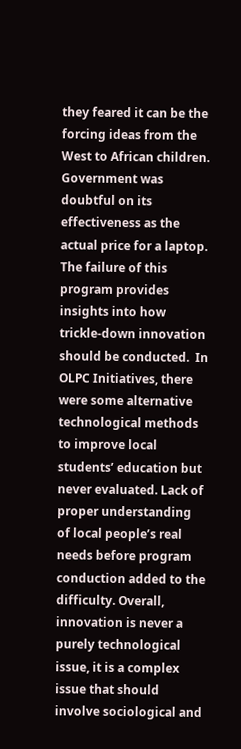they feared it can be the forcing ideas from the West to African children. Government was doubtful on its effectiveness as the actual price for a laptop. The failure of this program provides insights into how trickle-down innovation should be conducted.  In OLPC Initiatives, there were some alternative technological methods to improve local students’ education but never evaluated. Lack of proper understanding of local people’s real needs before program conduction added to the difficulty. Overall, innovation is never a purely technological issue, it is a complex issue that should involve sociological and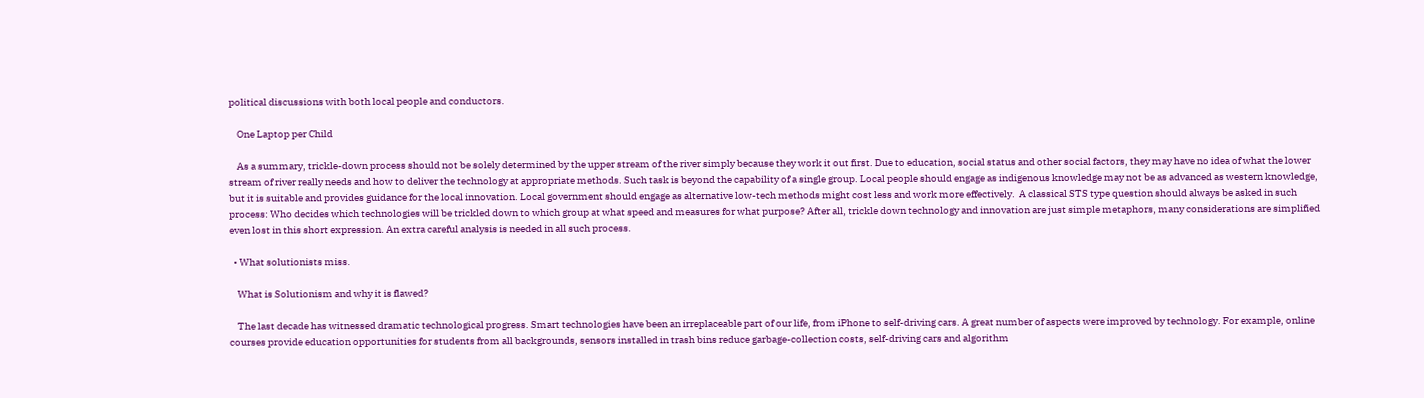political discussions with both local people and conductors.

    One Laptop per Child

    As a summary, trickle-down process should not be solely determined by the upper stream of the river simply because they work it out first. Due to education, social status and other social factors, they may have no idea of what the lower stream of river really needs and how to deliver the technology at appropriate methods. Such task is beyond the capability of a single group. Local people should engage as indigenous knowledge may not be as advanced as western knowledge, but it is suitable and provides guidance for the local innovation. Local government should engage as alternative low-tech methods might cost less and work more effectively.  A classical STS type question should always be asked in such process: Who decides which technologies will be trickled down to which group at what speed and measures for what purpose? After all, trickle down technology and innovation are just simple metaphors, many considerations are simplified even lost in this short expression. An extra careful analysis is needed in all such process.

  • What solutionists miss.

    What is Solutionism and why it is flawed?

    The last decade has witnessed dramatic technological progress. Smart technologies have been an irreplaceable part of our life, from iPhone to self-driving cars. A great number of aspects were improved by technology. For example, online courses provide education opportunities for students from all backgrounds, sensors installed in trash bins reduce garbage-collection costs, self-driving cars and algorithm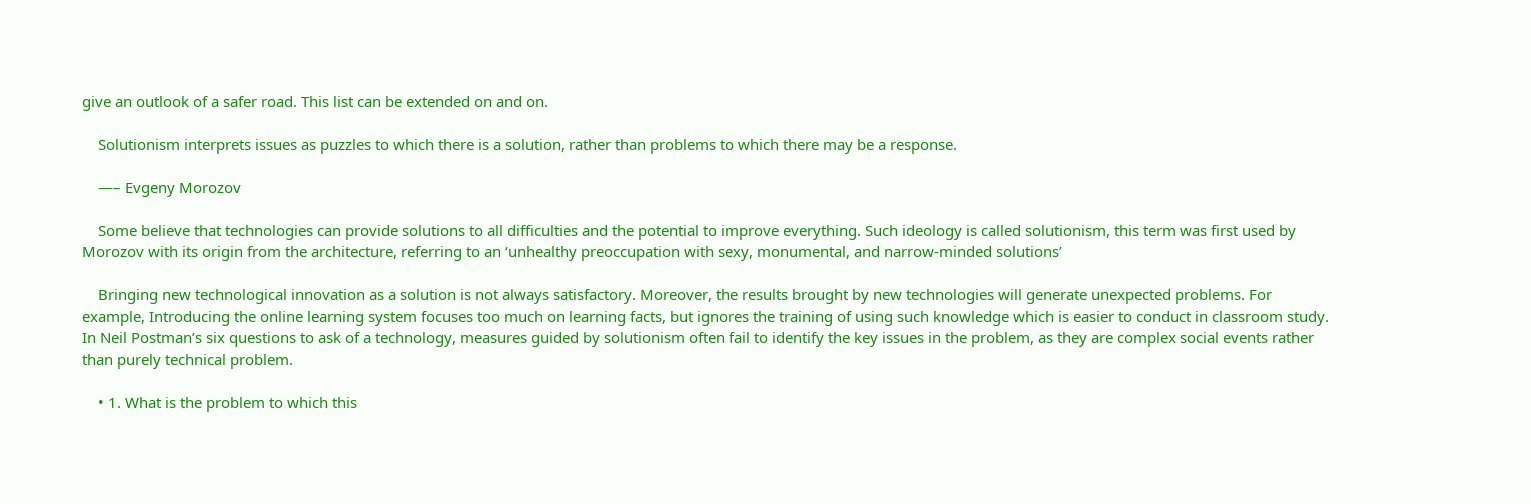give an outlook of a safer road. This list can be extended on and on.

    Solutionism interprets issues as puzzles to which there is a solution, rather than problems to which there may be a response.

    —– Evgeny Morozov

    Some believe that technologies can provide solutions to all difficulties and the potential to improve everything. Such ideology is called solutionism, this term was first used by Morozov with its origin from the architecture, referring to an ‘unhealthy preoccupation with sexy, monumental, and narrow-minded solutions’

    Bringing new technological innovation as a solution is not always satisfactory. Moreover, the results brought by new technologies will generate unexpected problems. For example, Introducing the online learning system focuses too much on learning facts, but ignores the training of using such knowledge which is easier to conduct in classroom study. In Neil Postman’s six questions to ask of a technology, measures guided by solutionism often fail to identify the key issues in the problem, as they are complex social events rather than purely technical problem.

    • 1. What is the problem to which this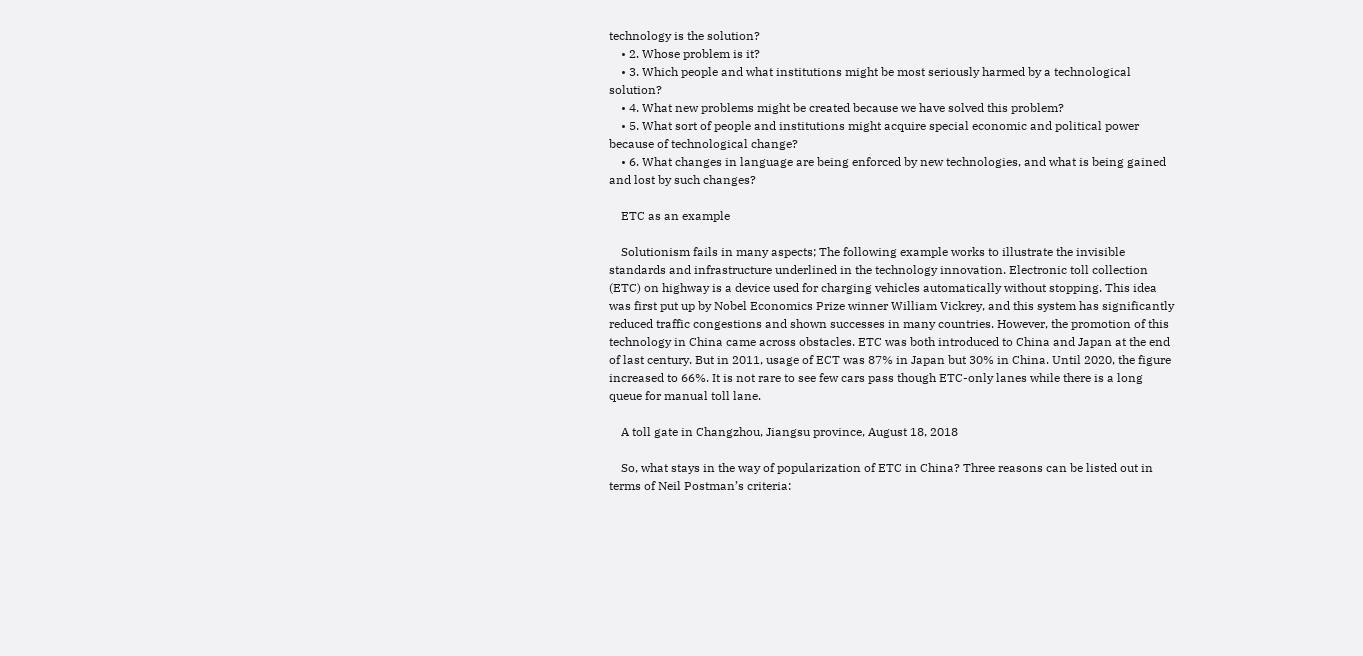technology is the solution?
    • 2. Whose problem is it?
    • 3. Which people and what institutions might be most seriously harmed by a technological solution?
    • 4. What new problems might be created because we have solved this problem?
    • 5. What sort of people and institutions might acquire special economic and political power because of technological change?
    • 6. What changes in language are being enforced by new technologies, and what is being gained and lost by such changes?

    ETC as an example

    Solutionism fails in many aspects; The following example works to illustrate the invisible standards and infrastructure underlined in the technology innovation. Electronic toll collection (ETC) on highway is a device used for charging vehicles automatically without stopping. This idea was first put up by Nobel Economics Prize winner William Vickrey, and this system has significantly reduced traffic congestions and shown successes in many countries. However, the promotion of this technology in China came across obstacles. ETC was both introduced to China and Japan at the end of last century. But in 2011, usage of ECT was 87% in Japan but 30% in China. Until 2020, the figure increased to 66%. It is not rare to see few cars pass though ETC-only lanes while there is a long queue for manual toll lane.

    A toll gate in Changzhou, Jiangsu province, August 18, 2018

    So, what stays in the way of popularization of ETC in China? Three reasons can be listed out in terms of Neil Postman’s criteria: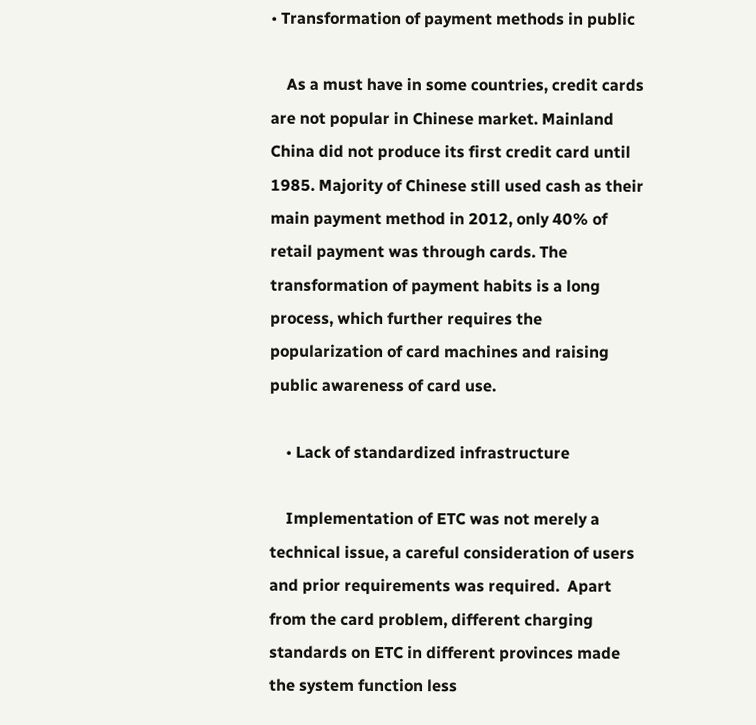• Transformation of payment methods in public

    As a must have in some countries, credit cards are not popular in Chinese market. Mainland China did not produce its first credit card until 1985. Majority of Chinese still used cash as their main payment method in 2012, only 40% of retail payment was through cards. The transformation of payment habits is a long process, which further requires the popularization of card machines and raising public awareness of card use.

    • Lack of standardized infrastructure

    Implementation of ETC was not merely a technical issue, a careful consideration of users and prior requirements was required.  Apart from the card problem, different charging standards on ETC in different provinces made the system function less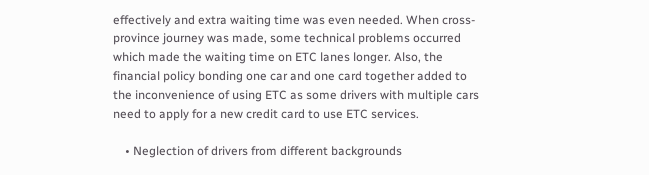effectively and extra waiting time was even needed. When cross-province journey was made, some technical problems occurred which made the waiting time on ETC lanes longer. Also, the financial policy bonding one car and one card together added to the inconvenience of using ETC as some drivers with multiple cars need to apply for a new credit card to use ETC services.

    • Neglection of drivers from different backgrounds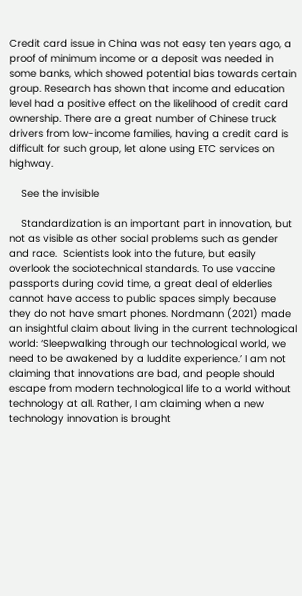Credit card issue in China was not easy ten years ago, a proof of minimum income or a deposit was needed in some banks, which showed potential bias towards certain group. Research has shown that income and education level had a positive effect on the likelihood of credit card ownership. There are a great number of Chinese truck drivers from low-income families, having a credit card is difficult for such group, let alone using ETC services on highway.

    See the invisible

    Standardization is an important part in innovation, but not as visible as other social problems such as gender and race.  Scientists look into the future, but easily overlook the sociotechnical standards. To use vaccine passports during covid time, a great deal of elderlies cannot have access to public spaces simply because they do not have smart phones. Nordmann (2021) made an insightful claim about living in the current technological world: ‘Sleepwalking through our technological world, we need to be awakened by a luddite experience.’ I am not claiming that innovations are bad, and people should escape from modern technological life to a world without technology at all. Rather, I am claiming when a new technology innovation is brought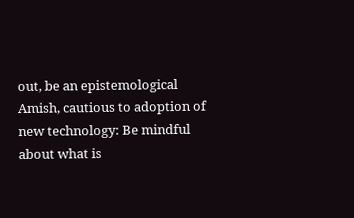out, be an epistemological Amish, cautious to adoption of new technology: Be mindful about what is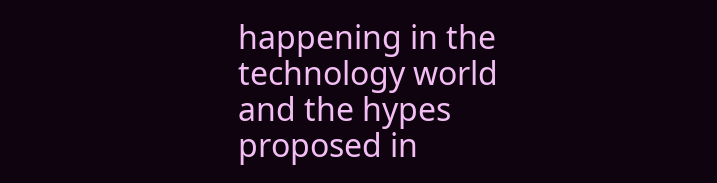happening in the technology world and the hypes proposed in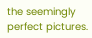the seemingly perfect pictures.